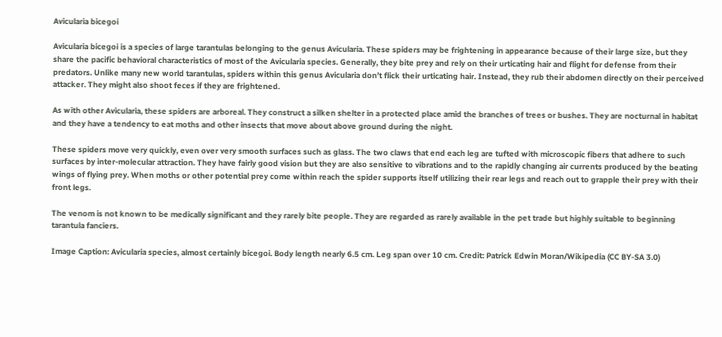Avicularia bicegoi

Avicularia bicegoi is a species of large tarantulas belonging to the genus Avicularia. These spiders may be frightening in appearance because of their large size, but they share the pacific behavioral characteristics of most of the Avicularia species. Generally, they bite prey and rely on their urticating hair and flight for defense from their predators. Unlike many new world tarantulas, spiders within this genus Avicularia don’t flick their urticating hair. Instead, they rub their abdomen directly on their perceived attacker. They might also shoot feces if they are frightened.

As with other Avicularia, these spiders are arboreal. They construct a silken shelter in a protected place amid the branches of trees or bushes. They are nocturnal in habitat and they have a tendency to eat moths and other insects that move about above ground during the night.

These spiders move very quickly, even over very smooth surfaces such as glass. The two claws that end each leg are tufted with microscopic fibers that adhere to such surfaces by inter-molecular attraction. They have fairly good vision but they are also sensitive to vibrations and to the rapidly changing air currents produced by the beating wings of flying prey. When moths or other potential prey come within reach the spider supports itself utilizing their rear legs and reach out to grapple their prey with their front legs.

The venom is not known to be medically significant and they rarely bite people. They are regarded as rarely available in the pet trade but highly suitable to beginning tarantula fanciers.

Image Caption: Avicularia species, almost certainly bicegoi. Body length nearly 6.5 cm. Leg span over 10 cm. Credit: Patrick Edwin Moran/Wikipedia (CC BY-SA 3.0)